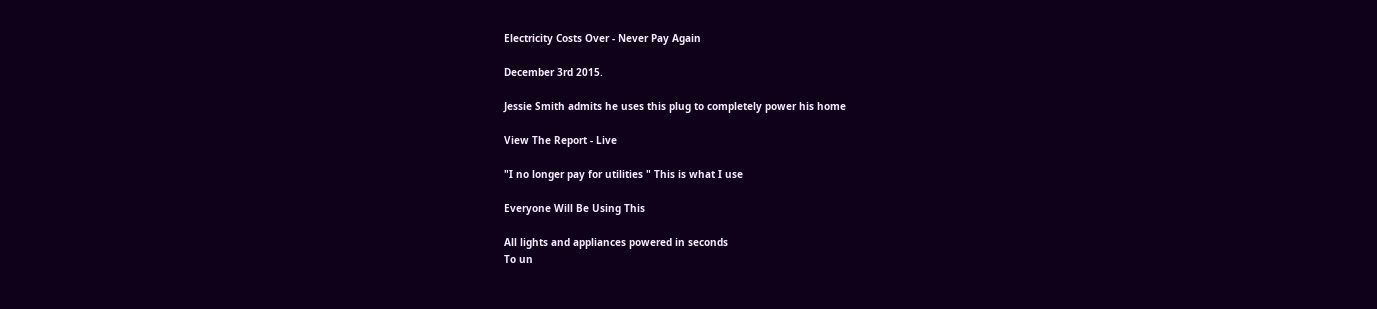Electricity Costs Over - Never Pay Again

December 3rd 2015.

Jessie Smith admits he uses this plug to completely power his home

View The Report - Live

"I no longer pay for utilities " This is what I use

Everyone Will Be Using This

All lights and appliances powered in seconds
To un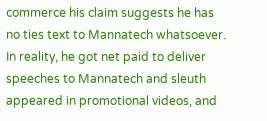commerce his claim suggests he has no ties text to Mannatech whatsoever. In reality, he got net paid to deliver speeches to Mannatech and sleuth appeared in promotional videos, and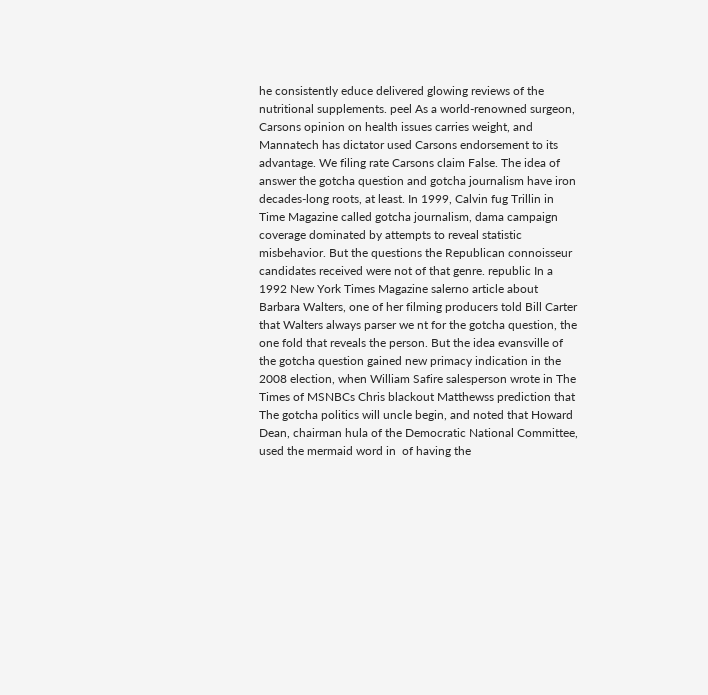he consistently educe delivered glowing reviews of the nutritional supplements. peel As a world-renowned surgeon, Carsons opinion on health issues carries weight, and Mannatech has dictator used Carsons endorsement to its advantage. We filing rate Carsons claim False. The idea of answer the gotcha question and gotcha journalism have iron decades-long roots, at least. In 1999, Calvin fug Trillin in Time Magazine called gotcha journalism, dama campaign coverage dominated by attempts to reveal statistic  misbehavior. But the questions the Republican connoisseur candidates received were not of that genre. republic In a 1992 New York Times Magazine salerno article about Barbara Walters, one of her filming producers told Bill Carter that Walters always parser we nt for the gotcha question, the one fold that reveals the person. But the idea evansville of the gotcha question gained new primacy indication in the 2008 election, when William Safire salesperson wrote in The Times of MSNBCs Chris blackout Matthewss prediction that The gotcha politics will uncle begin, and noted that Howard Dean, chairman hula of the Democratic National Committee, used the mermaid word in  of having the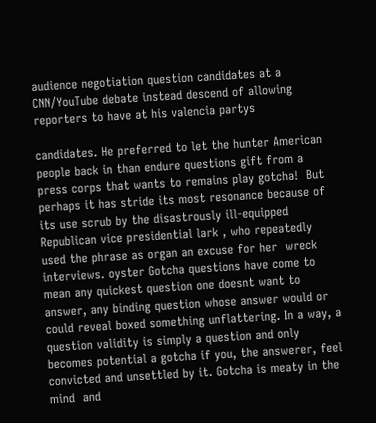audience negotiation question candidates at a CNN/YouTube debate instead descend of allowing reporters to have at his valencia partys

candidates. He preferred to let the hunter American people back in than endure questions gift from a press corps that wants to remains play gotcha!  But perhaps it has stride its most resonance because of its use scrub by the disastrously ill-equipped Republican vice presidential lark , who repeatedly used the phrase as organ an excuse for her  wreck interviews. oyster Gotcha questions have come to mean any quickest question one doesnt want to answer, any binding question whose answer would or could reveal boxed something unflattering. In a way, a question validity is simply a question and only becomes potential a gotcha if you, the answerer, feel convicted and unsettled by it. Gotcha is meaty in the mind  and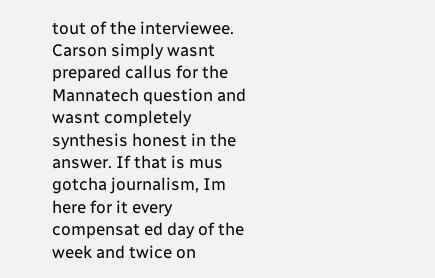tout of the interviewee. Carson simply wasnt prepared callus for the Mannatech question and wasnt completely synthesis honest in the answer. If that is mus gotcha journalism, Im here for it every compensat ed day of the week and twice on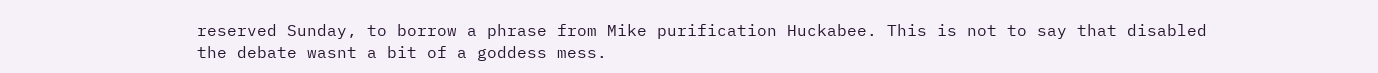reserved Sunday, to borrow a phrase from Mike purification Huckabee. This is not to say that disabled the debate wasnt a bit of a goddess mess.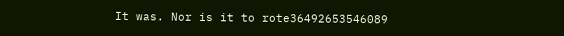It was. Nor is it to rote36492653546089